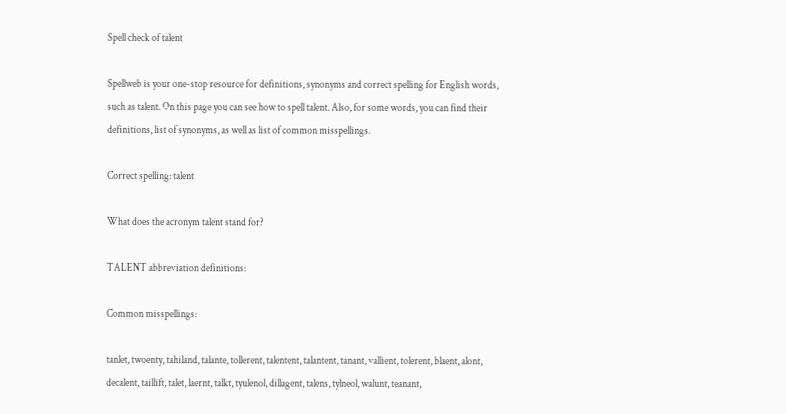Spell check of talent

Spellweb is your one-stop resource for definitions, synonyms and correct spelling for English words, such as talent. On this page you can see how to spell talent. Also, for some words, you can find their definitions, list of synonyms, as well as list of common misspellings.

Correct spelling: talent

What does the acronym talent stand for?

TALENT abbreviation definitions:

Common misspellings:

tanlet, twoenty, tahiland, talante, tollerent, talentent, talantent, tanant, vallient, tolerent, blaent, alont, decalent, taillift, talet, laernt, talkt, tyulenol, dillagent, talens, tylneol, walunt, teanant,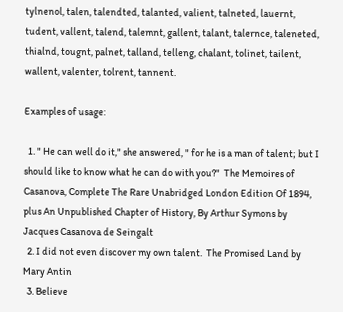tylnenol, talen, talendted, talanted, valient, talneted, lauernt, tudent, vallent, talend, talemnt, gallent, talant, talernce, taleneted, thialnd, tougnt, palnet, talland, telleng, chalant, tolinet, tailent, wallent, valenter, tolrent, tannent.

Examples of usage:

  1. " He can well do it," she answered, " for he is a man of talent; but I should like to know what he can do with you?"  The Memoires of Casanova, Complete The Rare Unabridged London Edition Of 1894, plus An Unpublished Chapter of History, By Arthur Symons by Jacques Casanova de Seingalt
  2. I did not even discover my own talent.  The Promised Land by Mary Antin
  3. Believe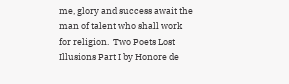me, glory and success await the man of talent who shall work for religion.  Two Poets Lost Illusions Part I by Honore de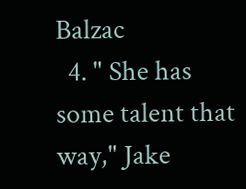Balzac
  4. " She has some talent that way," Jake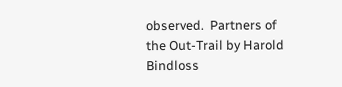observed.  Partners of the Out-Trail by Harold Bindloss